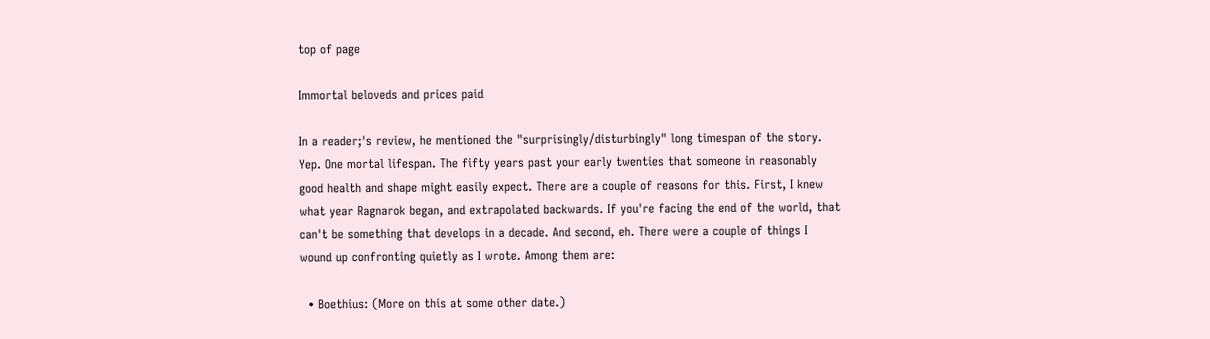top of page

Immortal beloveds and prices paid

In a reader;'s review, he mentioned the "surprisingly/disturbingly" long timespan of the story. Yep. One mortal lifespan. The fifty years past your early twenties that someone in reasonably good health and shape might easily expect. There are a couple of reasons for this. First, I knew what year Ragnarok began, and extrapolated backwards. If you're facing the end of the world, that can't be something that develops in a decade. And second, eh. There were a couple of things I wound up confronting quietly as I wrote. Among them are:

  • Boethius: (More on this at some other date.)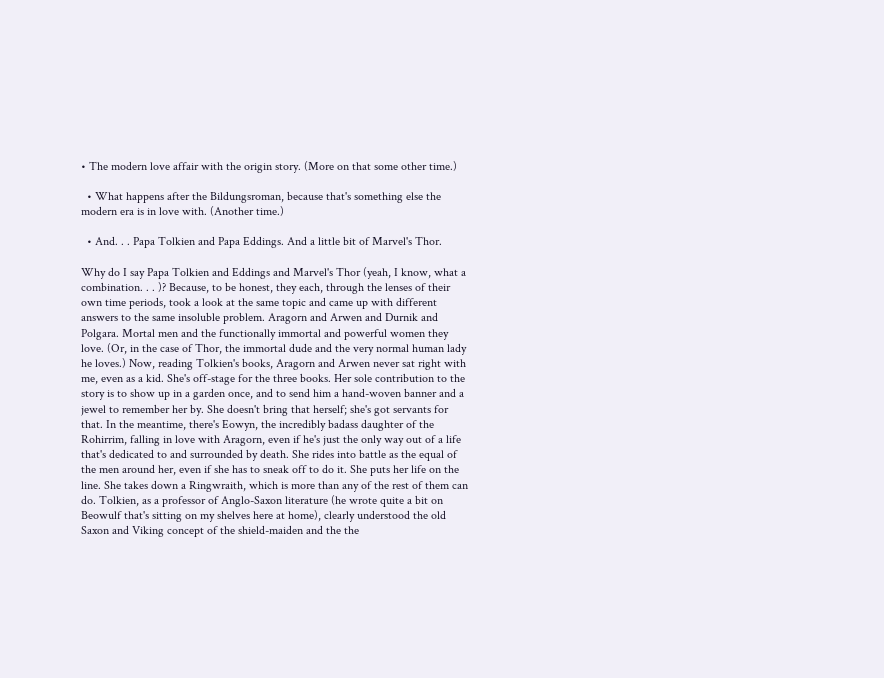• The modern love affair with the origin story. (More on that some other time.)

  • What happens after the Bildungsroman, because that's something else the modern era is in love with. (Another time.)

  • And. . . Papa Tolkien and Papa Eddings. And a little bit of Marvel's Thor.

Why do I say Papa Tolkien and Eddings and Marvel's Thor (yeah, I know, what a combination. . . )? Because, to be honest, they each, through the lenses of their own time periods, took a look at the same topic and came up with different answers to the same insoluble problem. Aragorn and Arwen and Durnik and Polgara. Mortal men and the functionally immortal and powerful women they love. (Or, in the case of Thor, the immortal dude and the very normal human lady he loves.) Now, reading Tolkien's books, Aragorn and Arwen never sat right with me, even as a kid. She's off-stage for the three books. Her sole contribution to the story is to show up in a garden once, and to send him a hand-woven banner and a jewel to remember her by. She doesn't bring that herself; she's got servants for that. In the meantime, there's Eowyn, the incredibly badass daughter of the Rohirrim, falling in love with Aragorn, even if he's just the only way out of a life that's dedicated to and surrounded by death. She rides into battle as the equal of the men around her, even if she has to sneak off to do it. She puts her life on the line. She takes down a Ringwraith, which is more than any of the rest of them can do. Tolkien, as a professor of Anglo-Saxon literature (he wrote quite a bit on Beowulf that's sitting on my shelves here at home), clearly understood the old Saxon and Viking concept of the shield-maiden and the the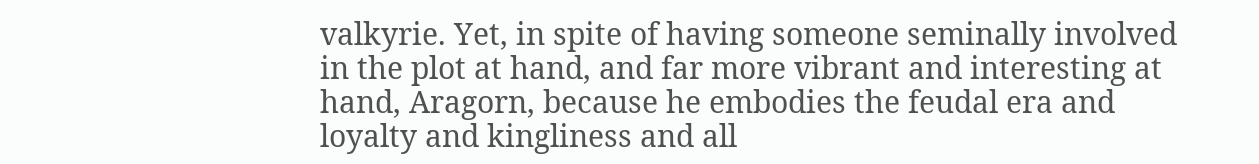valkyrie. Yet, in spite of having someone seminally involved in the plot at hand, and far more vibrant and interesting at hand, Aragorn, because he embodies the feudal era and loyalty and kingliness and all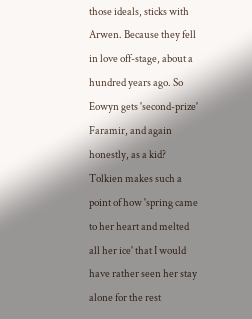those ideals, sticks with Arwen. Because they fell in love off-stage, about a hundred years ago. So Eowyn gets 'second-prize' Faramir, and again honestly, as a kid? Tolkien makes such a point of how 'spring came to her heart and melted all her ice' that I would have rather seen her stay alone for the rest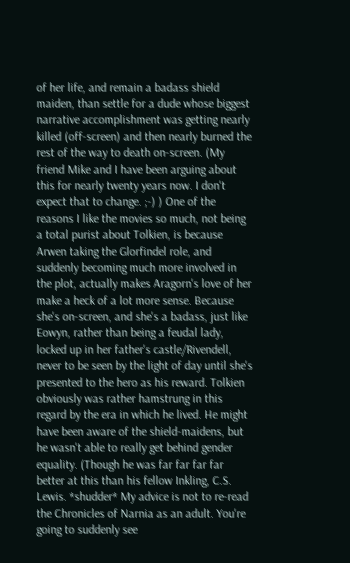of her life, and remain a badass shield maiden, than settle for a dude whose biggest narrative accomplishment was getting nearly killed (off-screen) and then nearly burned the rest of the way to death on-screen. (My friend Mike and I have been arguing about this for nearly twenty years now. I don't expect that to change. ;-) ) One of the reasons I like the movies so much, not being a total purist about Tolkien, is because Arwen taking the Glorfindel role, and suddenly becoming much more involved in the plot, actually makes Aragorn's love of her make a heck of a lot more sense. Because she's on-screen, and she's a badass, just like Eowyn, rather than being a feudal lady, locked up in her father's castle/Rivendell, never to be seen by the light of day until she's presented to the hero as his reward. Tolkien obviously was rather hamstrung in this regard by the era in which he lived. He might have been aware of the shield-maidens, but he wasn't able to really get behind gender equality. (Though he was far far far far better at this than his fellow Inkling, C.S. Lewis. *shudder* My advice is not to re-read the Chronicles of Narnia as an adult. You're going to suddenly see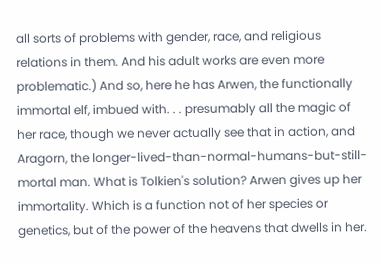all sorts of problems with gender, race, and religious relations in them. And his adult works are even more problematic.) And so, here he has Arwen, the functionally immortal elf, imbued with. . . presumably all the magic of her race, though we never actually see that in action, and Aragorn, the longer-lived-than-normal-humans-but-still-mortal man. What is Tolkien's solution? Arwen gives up her immortality. Which is a function not of her species or genetics, but of the power of the heavens that dwells in her.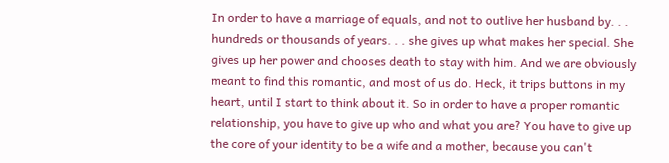In order to have a marriage of equals, and not to outlive her husband by. . . hundreds or thousands of years. . . she gives up what makes her special. She gives up her power and chooses death to stay with him. And we are obviously meant to find this romantic, and most of us do. Heck, it trips buttons in my heart, until I start to think about it. So in order to have a proper romantic relationship, you have to give up who and what you are? You have to give up the core of your identity to be a wife and a mother, because you can't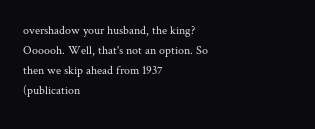overshadow your husband, the king? Oooooh. Well, that's not an option. So then we skip ahead from 1937 (publication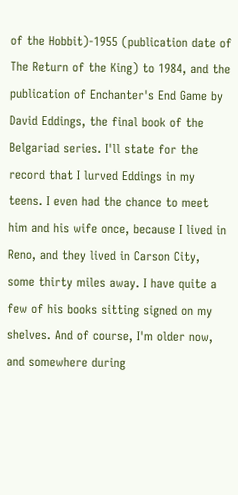of the Hobbit)-1955 (publication date of The Return of the King) to 1984, and the publication of Enchanter's End Game by David Eddings, the final book of the Belgariad series. I'll state for the record that I lurved Eddings in my teens. I even had the chance to meet him and his wife once, because I lived in Reno, and they lived in Carson City, some thirty miles away. I have quite a few of his books sitting signed on my shelves. And of course, I'm older now, and somewhere during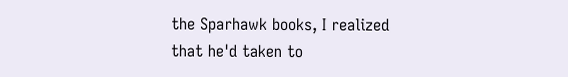the Sparhawk books, I realized that he'd taken to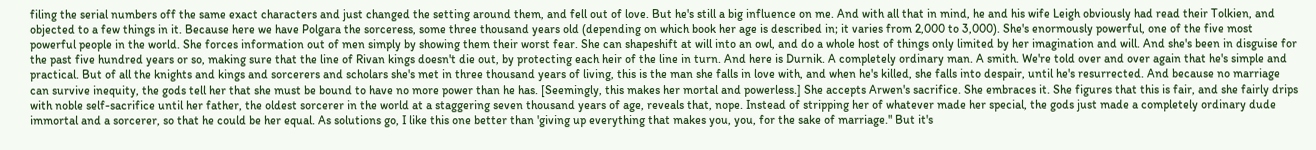filing the serial numbers off the same exact characters and just changed the setting around them, and fell out of love. But he's still a big influence on me. And with all that in mind, he and his wife Leigh obviously had read their Tolkien, and objected to a few things in it. Because here we have Polgara the sorceress, some three thousand years old (depending on which book her age is described in; it varies from 2,000 to 3,000). She's enormously powerful, one of the five most powerful people in the world. She forces information out of men simply by showing them their worst fear. She can shapeshift at will into an owl, and do a whole host of things only limited by her imagination and will. And she's been in disguise for the past five hundred years or so, making sure that the line of Rivan kings doesn't die out, by protecting each heir of the line in turn. And here is Durnik. A completely ordinary man. A smith. We're told over and over again that he's simple and practical. But of all the knights and kings and sorcerers and scholars she's met in three thousand years of living, this is the man she falls in love with, and when he's killed, she falls into despair, until he's resurrected. And because no marriage can survive inequity, the gods tell her that she must be bound to have no more power than he has. [Seemingly, this makes her mortal and powerless.] She accepts Arwen's sacrifice. She embraces it. She figures that this is fair, and she fairly drips with noble self-sacrifice until her father, the oldest sorcerer in the world at a staggering seven thousand years of age, reveals that, nope. Instead of stripping her of whatever made her special, the gods just made a completely ordinary dude immortal and a sorcerer, so that he could be her equal. As solutions go, I like this one better than 'giving up everything that makes you, you, for the sake of marriage." But it's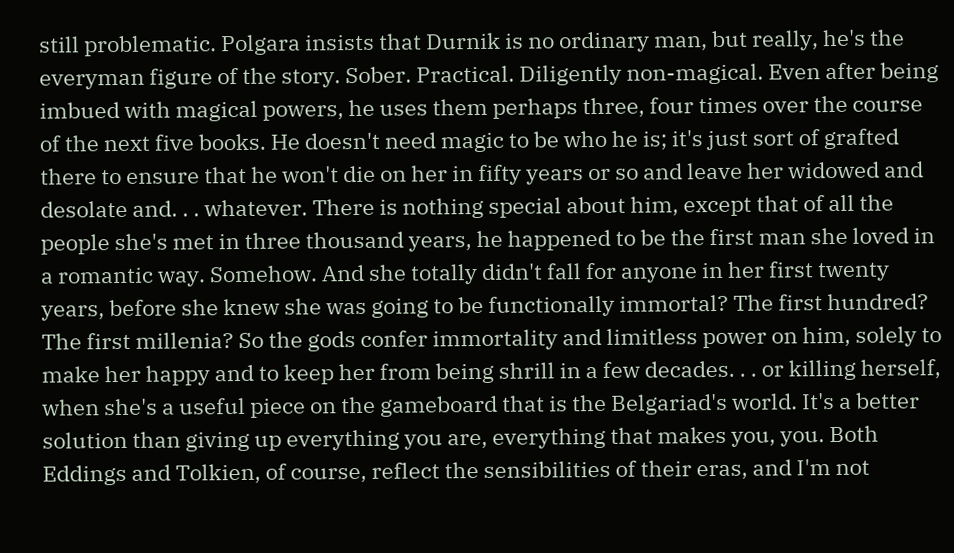still problematic. Polgara insists that Durnik is no ordinary man, but really, he's the everyman figure of the story. Sober. Practical. Diligently non-magical. Even after being imbued with magical powers, he uses them perhaps three, four times over the course of the next five books. He doesn't need magic to be who he is; it's just sort of grafted there to ensure that he won't die on her in fifty years or so and leave her widowed and desolate and. . . whatever. There is nothing special about him, except that of all the people she's met in three thousand years, he happened to be the first man she loved in a romantic way. Somehow. And she totally didn't fall for anyone in her first twenty years, before she knew she was going to be functionally immortal? The first hundred? The first millenia? So the gods confer immortality and limitless power on him, solely to make her happy and to keep her from being shrill in a few decades. . . or killing herself, when she's a useful piece on the gameboard that is the Belgariad's world. It's a better solution than giving up everything you are, everything that makes you, you. Both Eddings and Tolkien, of course, reflect the sensibilities of their eras, and I'm not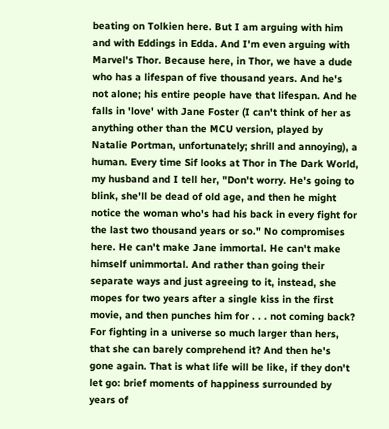beating on Tolkien here. But I am arguing with him and with Eddings in Edda. And I'm even arguing with Marvel's Thor. Because here, in Thor, we have a dude who has a lifespan of five thousand years. And he's not alone; his entire people have that lifespan. And he falls in 'love' with Jane Foster (I can't think of her as anything other than the MCU version, played by Natalie Portman, unfortunately; shrill and annoying), a human. Every time Sif looks at Thor in The Dark World, my husband and I tell her, "Don't worry. He's going to blink, she'll be dead of old age, and then he might notice the woman who's had his back in every fight for the last two thousand years or so." No compromises here. He can't make Jane immortal. He can't make himself unimmortal. And rather than going their separate ways and just agreeing to it, instead, she mopes for two years after a single kiss in the first movie, and then punches him for . . . not coming back? For fighting in a universe so much larger than hers, that she can barely comprehend it? And then he's gone again. That is what life will be like, if they don't let go: brief moments of happiness surrounded by years of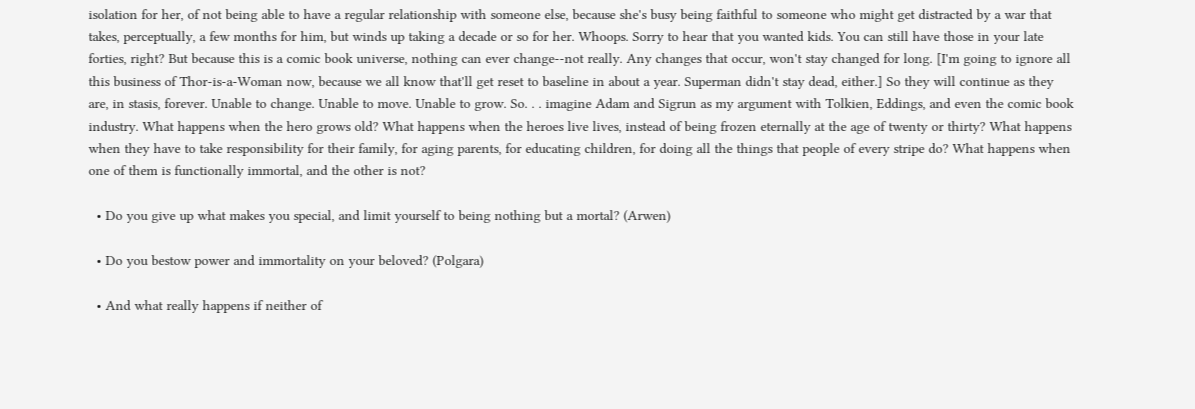isolation for her, of not being able to have a regular relationship with someone else, because she's busy being faithful to someone who might get distracted by a war that takes, perceptually, a few months for him, but winds up taking a decade or so for her. Whoops. Sorry to hear that you wanted kids. You can still have those in your late forties, right? But because this is a comic book universe, nothing can ever change--not really. Any changes that occur, won't stay changed for long. [I'm going to ignore all this business of Thor-is-a-Woman now, because we all know that'll get reset to baseline in about a year. Superman didn't stay dead, either.] So they will continue as they are, in stasis, forever. Unable to change. Unable to move. Unable to grow. So. . . imagine Adam and Sigrun as my argument with Tolkien, Eddings, and even the comic book industry. What happens when the hero grows old? What happens when the heroes live lives, instead of being frozen eternally at the age of twenty or thirty? What happens when they have to take responsibility for their family, for aging parents, for educating children, for doing all the things that people of every stripe do? What happens when one of them is functionally immortal, and the other is not?

  • Do you give up what makes you special, and limit yourself to being nothing but a mortal? (Arwen)

  • Do you bestow power and immortality on your beloved? (Polgara)

  • And what really happens if neither of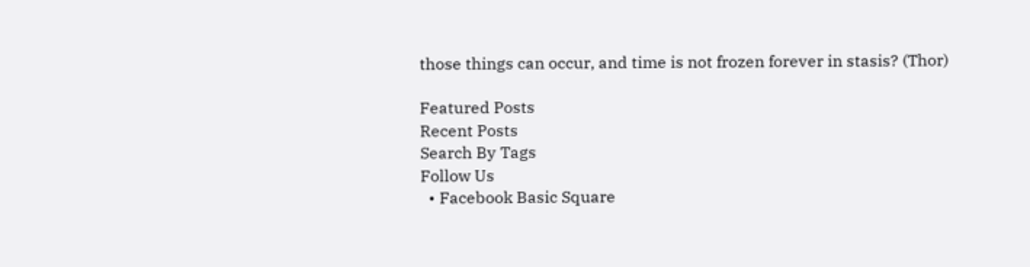those things can occur, and time is not frozen forever in stasis? (Thor)

Featured Posts
Recent Posts
Search By Tags
Follow Us
  • Facebook Basic Square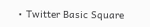• Twitter Basic Square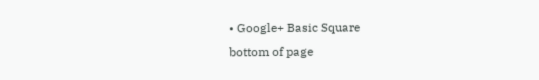• Google+ Basic Square
bottom of page